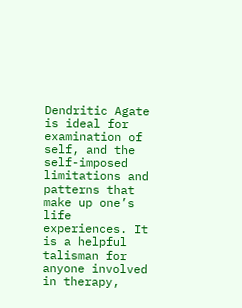Dendritic Agate is ideal for examination of self, and the self-imposed limitations and patterns that make up one’s life experiences. It is a helpful talisman for anyone involved in therapy,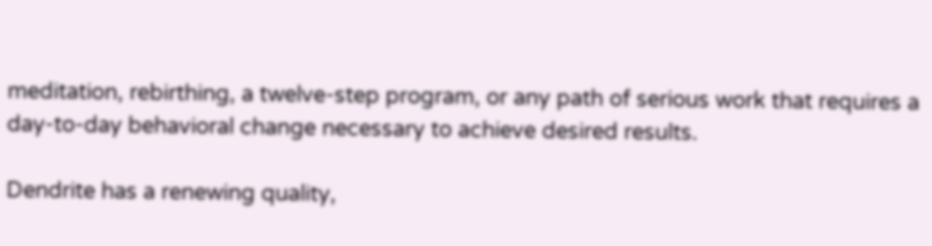meditation, rebirthing, a twelve-step program, or any path of serious work that requires a day-to-day behavioral change necessary to achieve desired results.

Dendrite has a renewing quality,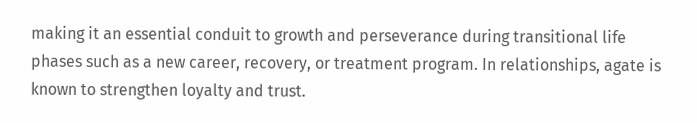making it an essential conduit to growth and perseverance during transitional life phases such as a new career, recovery, or treatment program. In relationships, agate is known to strengthen loyalty and trust.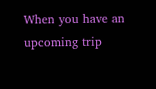When you have an upcoming trip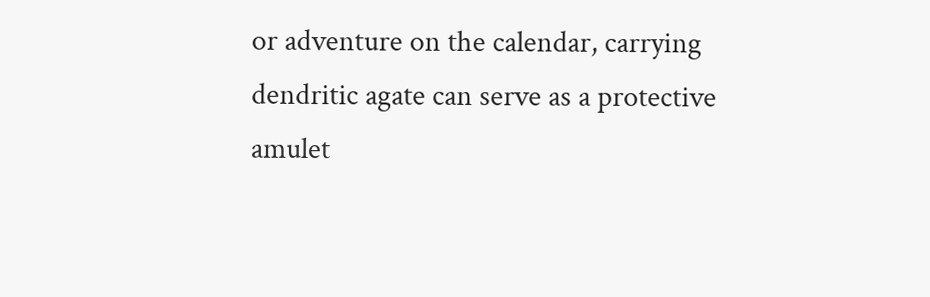or adventure on the calendar, carrying dendritic agate can serve as a protective amulet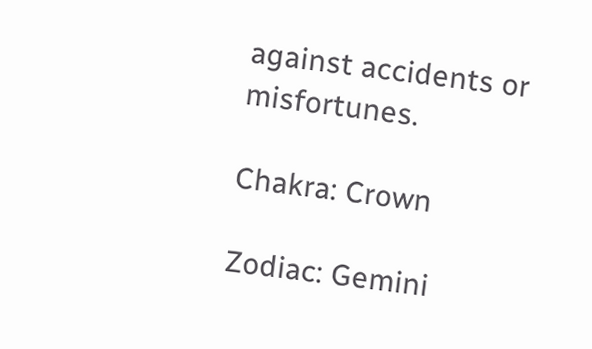against accidents or misfortunes.

Chakra: Crown

Zodiac: Gemini